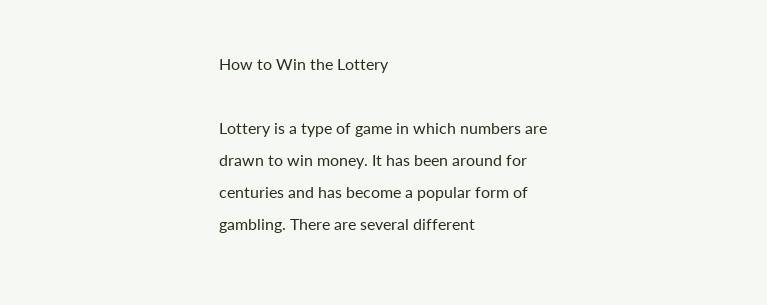How to Win the Lottery

Lottery is a type of game in which numbers are drawn to win money. It has been around for centuries and has become a popular form of gambling. There are several different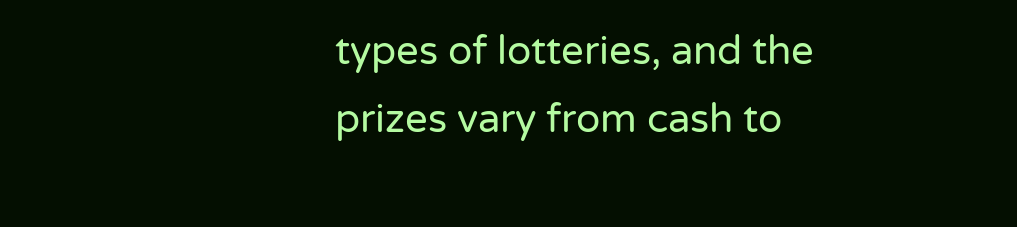types of lotteries, and the prizes vary from cash to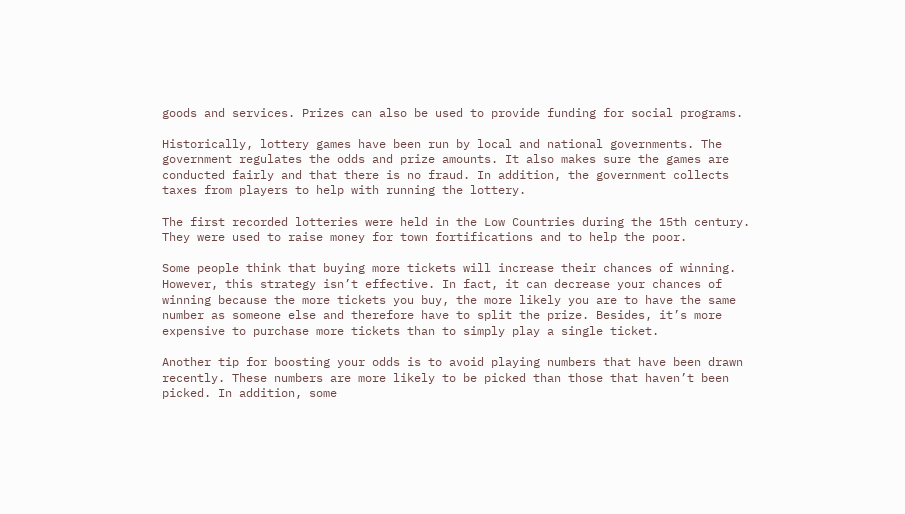goods and services. Prizes can also be used to provide funding for social programs.

Historically, lottery games have been run by local and national governments. The government regulates the odds and prize amounts. It also makes sure the games are conducted fairly and that there is no fraud. In addition, the government collects taxes from players to help with running the lottery.

The first recorded lotteries were held in the Low Countries during the 15th century. They were used to raise money for town fortifications and to help the poor.

Some people think that buying more tickets will increase their chances of winning. However, this strategy isn’t effective. In fact, it can decrease your chances of winning because the more tickets you buy, the more likely you are to have the same number as someone else and therefore have to split the prize. Besides, it’s more expensive to purchase more tickets than to simply play a single ticket.

Another tip for boosting your odds is to avoid playing numbers that have been drawn recently. These numbers are more likely to be picked than those that haven’t been picked. In addition, some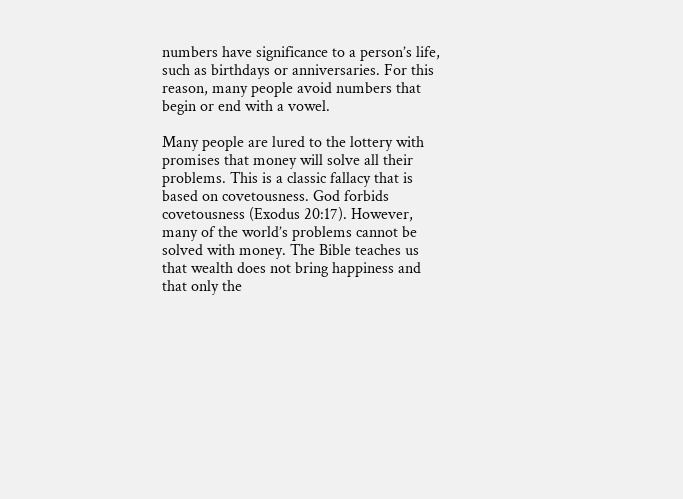numbers have significance to a person’s life, such as birthdays or anniversaries. For this reason, many people avoid numbers that begin or end with a vowel.

Many people are lured to the lottery with promises that money will solve all their problems. This is a classic fallacy that is based on covetousness. God forbids covetousness (Exodus 20:17). However, many of the world’s problems cannot be solved with money. The Bible teaches us that wealth does not bring happiness and that only the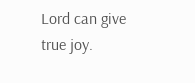Lord can give true joy.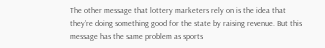The other message that lottery marketers rely on is the idea that they’re doing something good for the state by raising revenue. But this message has the same problem as sports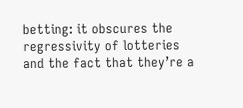betting: it obscures the regressivity of lotteries and the fact that they’re a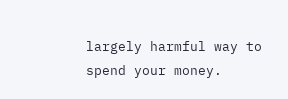largely harmful way to spend your money.